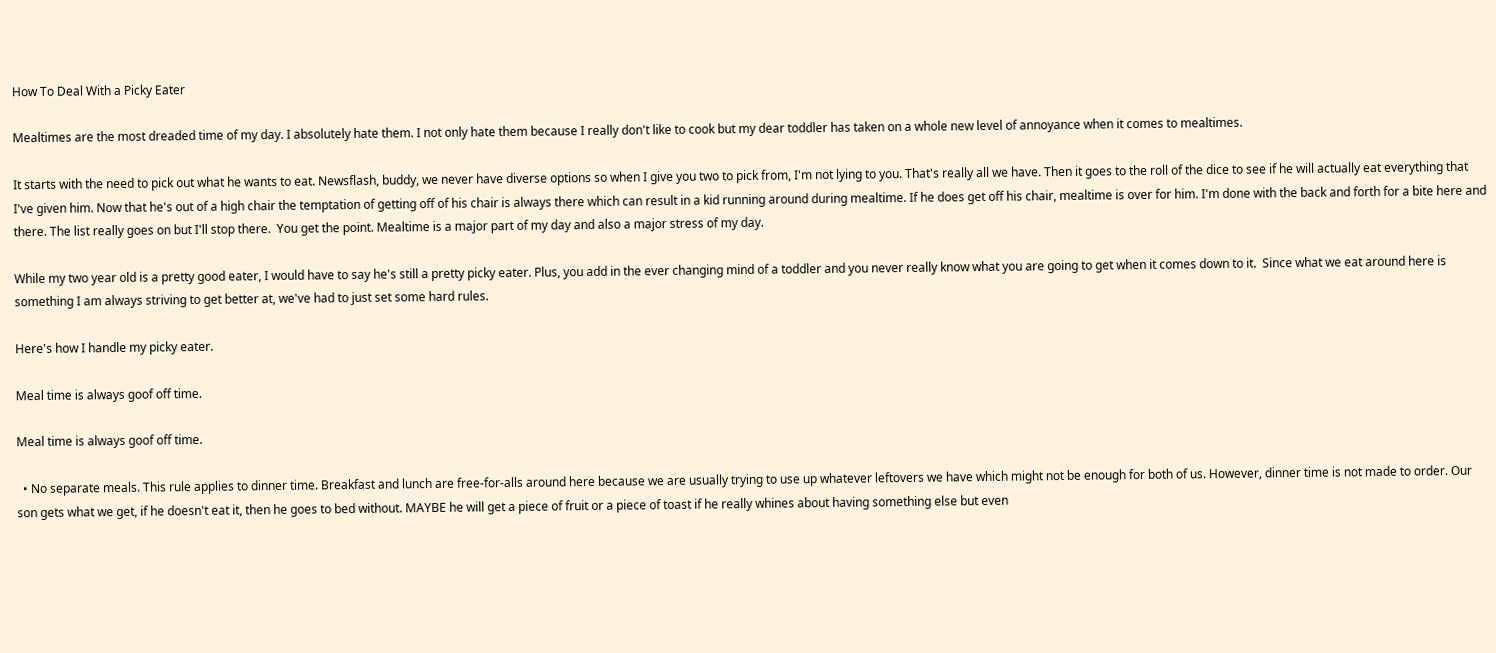How To Deal With a Picky Eater

Mealtimes are the most dreaded time of my day. I absolutely hate them. I not only hate them because I really don't like to cook but my dear toddler has taken on a whole new level of annoyance when it comes to mealtimes.

It starts with the need to pick out what he wants to eat. Newsflash, buddy, we never have diverse options so when I give you two to pick from, I'm not lying to you. That's really all we have. Then it goes to the roll of the dice to see if he will actually eat everything that I've given him. Now that he's out of a high chair the temptation of getting off of his chair is always there which can result in a kid running around during mealtime. If he does get off his chair, mealtime is over for him. I'm done with the back and forth for a bite here and there. The list really goes on but I'll stop there.  You get the point. Mealtime is a major part of my day and also a major stress of my day.

While my two year old is a pretty good eater, I would have to say he's still a pretty picky eater. Plus, you add in the ever changing mind of a toddler and you never really know what you are going to get when it comes down to it.  Since what we eat around here is something I am always striving to get better at, we've had to just set some hard rules.

Here's how I handle my picky eater.

Meal time is always goof off time.

Meal time is always goof off time.

  • No separate meals. This rule applies to dinner time. Breakfast and lunch are free-for-alls around here because we are usually trying to use up whatever leftovers we have which might not be enough for both of us. However, dinner time is not made to order. Our son gets what we get, if he doesn't eat it, then he goes to bed without. MAYBE he will get a piece of fruit or a piece of toast if he really whines about having something else but even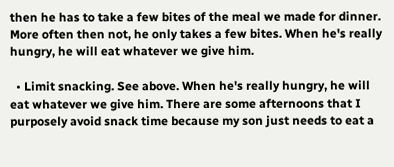then he has to take a few bites of the meal we made for dinner. More often then not, he only takes a few bites. When he's really hungry, he will eat whatever we give him.

  • Limit snacking. See above. When he's really hungry, he will eat whatever we give him. There are some afternoons that I purposely avoid snack time because my son just needs to eat a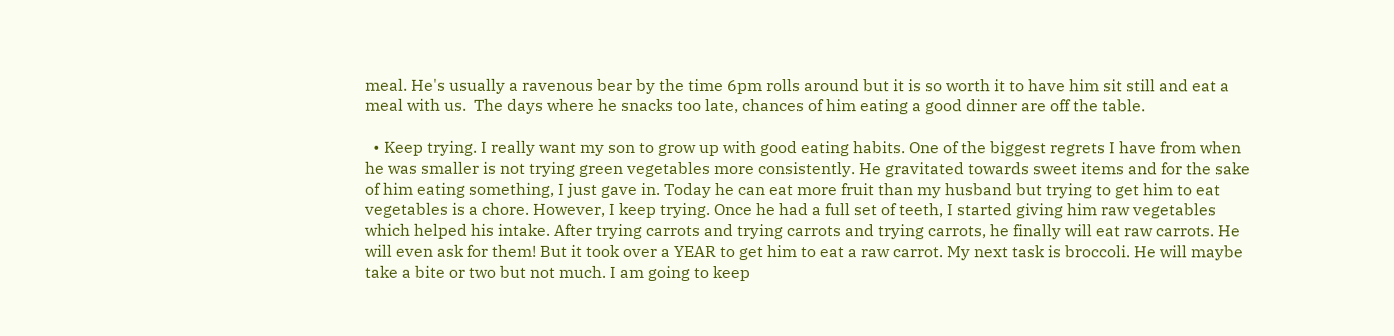meal. He's usually a ravenous bear by the time 6pm rolls around but it is so worth it to have him sit still and eat a meal with us.  The days where he snacks too late, chances of him eating a good dinner are off the table.

  • Keep trying. I really want my son to grow up with good eating habits. One of the biggest regrets I have from when he was smaller is not trying green vegetables more consistently. He gravitated towards sweet items and for the sake of him eating something, I just gave in. Today he can eat more fruit than my husband but trying to get him to eat vegetables is a chore. However, I keep trying. Once he had a full set of teeth, I started giving him raw vegetables which helped his intake. After trying carrots and trying carrots and trying carrots, he finally will eat raw carrots. He will even ask for them! But it took over a YEAR to get him to eat a raw carrot. My next task is broccoli. He will maybe take a bite or two but not much. I am going to keep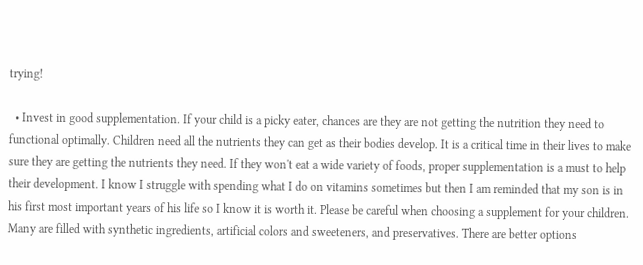trying!

  • Invest in good supplementation. If your child is a picky eater, chances are they are not getting the nutrition they need to functional optimally. Children need all the nutrients they can get as their bodies develop. It is a critical time in their lives to make sure they are getting the nutrients they need. If they won't eat a wide variety of foods, proper supplementation is a must to help their development. I know I struggle with spending what I do on vitamins sometimes but then I am reminded that my son is in his first most important years of his life so I know it is worth it. Please be careful when choosing a supplement for your children. Many are filled with synthetic ingredients, artificial colors and sweeteners, and preservatives. There are better options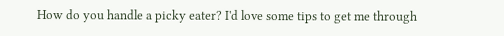How do you handle a picky eater? I'd love some tips to get me through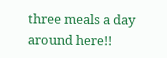three meals a day around here!!